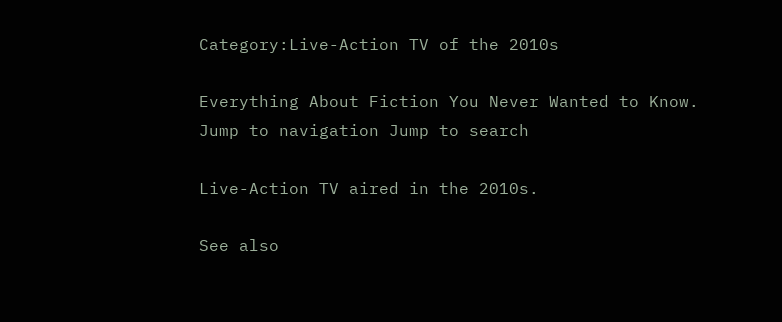Category:Live-Action TV of the 2010s

Everything About Fiction You Never Wanted to Know.
Jump to navigation Jump to search

Live-Action TV aired in the 2010s.

See also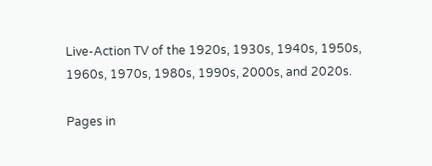Live-Action TV of the 1920s, 1930s, 1940s, 1950s, 1960s, 1970s, 1980s, 1990s, 2000s, and 2020s.

Pages in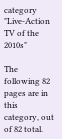category "Live-Action TV of the 2010s"

The following 82 pages are in this category, out of 82 total.